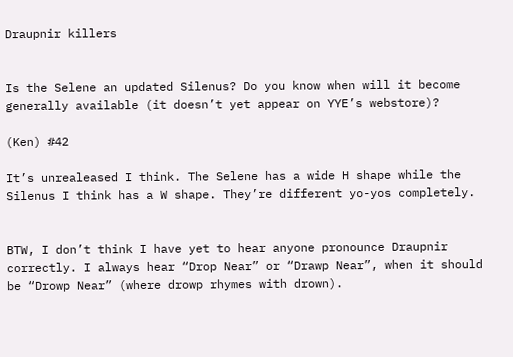Draupnir killers


Is the Selene an updated Silenus? Do you know when will it become generally available (it doesn’t yet appear on YYE’s webstore)?

(Ken) #42

It’s unrealeased I think. The Selene has a wide H shape while the Silenus I think has a W shape. They’re different yo-yos completely.


BTW, I don’t think I have yet to hear anyone pronounce Draupnir correctly. I always hear “Drop Near” or “Drawp Near”, when it should be “Drowp Near” (where drowp rhymes with drown).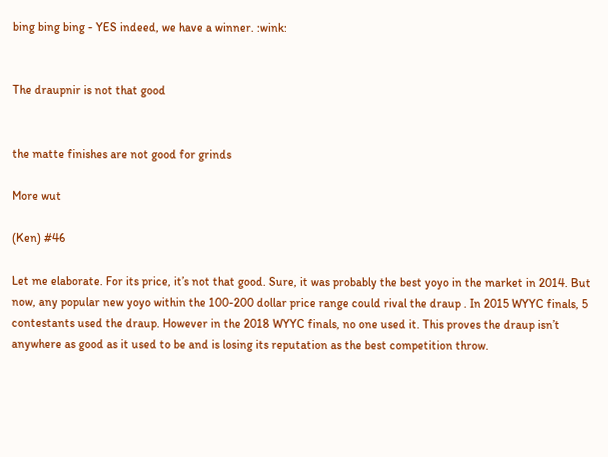bing bing bing - YES indeed, we have a winner. :wink:


The draupnir is not that good


the matte finishes are not good for grinds

More wut

(Ken) #46

Let me elaborate. For its price, it’s not that good. Sure, it was probably the best yoyo in the market in 2014. But now, any popular new yoyo within the 100-200 dollar price range could rival the draup . In 2015 WYYC finals, 5 contestants used the draup. However in the 2018 WYYC finals, no one used it. This proves the draup isn’t anywhere as good as it used to be and is losing its reputation as the best competition throw.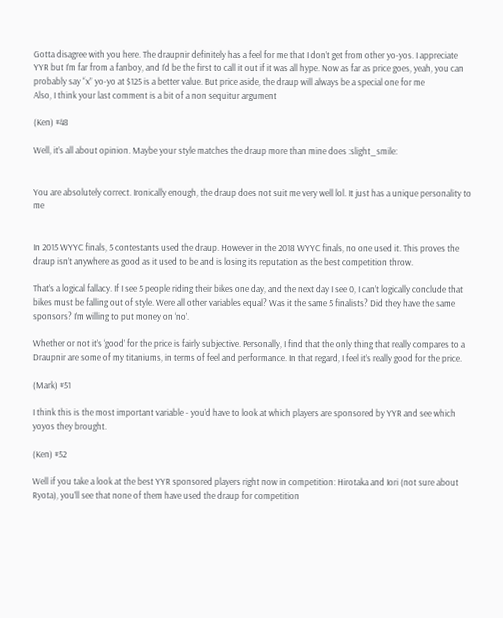Gotta disagree with you here. The draupnir definitely has a feel for me that I don’t get from other yo-yos. I appreciate YYR but I’m far from a fanboy, and I’d be the first to call it out if it was all hype. Now as far as price goes, yeah, you can probably say “x” yo-yo at $125 is a better value. But price aside, the draup will always be a special one for me
Also, I think your last comment is a bit of a non sequitur argument

(Ken) #48

Well, it’s all about opinion. Maybe your style matches the draup more than mine does :slight_smile:


You are absolutely correct. Ironically enough, the draup does not suit me very well lol. It just has a unique personality to me


In 2015 WYYC finals, 5 contestants used the draup. However in the 2018 WYYC finals, no one used it. This proves the draup isn’t anywhere as good as it used to be and is losing its reputation as the best competition throw.

That’s a logical fallacy. If I see 5 people riding their bikes one day, and the next day I see 0, I can’t logically conclude that bikes must be falling out of style. Were all other variables equal? Was it the same 5 finalists? Did they have the same sponsors? I’m willing to put money on ‘no’.

Whether or not it’s ‘good’ for the price is fairly subjective. Personally, I find that the only thing that really compares to a Draupnir are some of my titaniums, in terms of feel and performance. In that regard, I feel it’s really good for the price.

(Mark) #51

I think this is the most important variable - you’d have to look at which players are sponsored by YYR and see which yoyos they brought.

(Ken) #52

Well if you take a look at the best YYR sponsored players right now in competition: Hirotaka and Iori (not sure about Ryota), you’ll see that none of them have used the draup for competition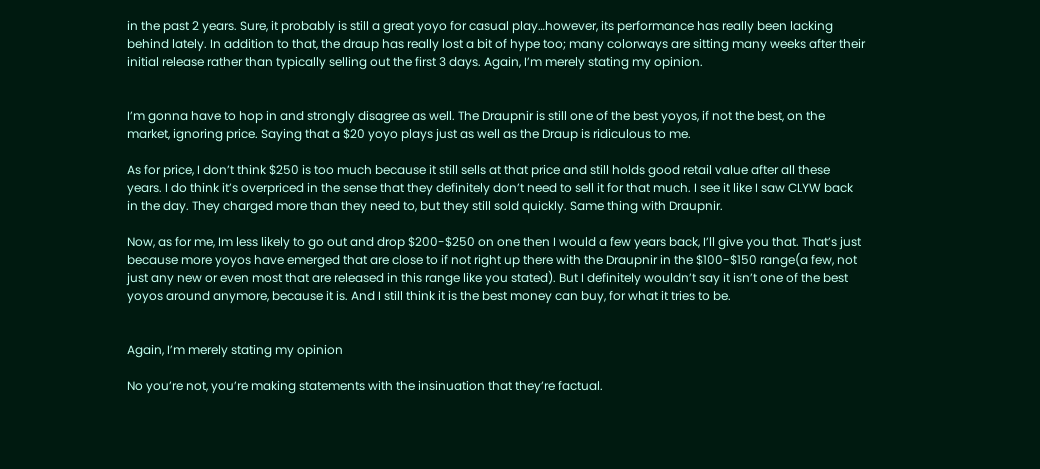in the past 2 years. Sure, it probably is still a great yoyo for casual play…however, its performance has really been lacking behind lately. In addition to that, the draup has really lost a bit of hype too; many colorways are sitting many weeks after their initial release rather than typically selling out the first 3 days. Again, I’m merely stating my opinion.


I’m gonna have to hop in and strongly disagree as well. The Draupnir is still one of the best yoyos, if not the best, on the market, ignoring price. Saying that a $20 yoyo plays just as well as the Draup is ridiculous to me.

As for price, I don’t think $250 is too much because it still sells at that price and still holds good retail value after all these years. I do think it’s overpriced in the sense that they definitely don’t need to sell it for that much. I see it like I saw CLYW back in the day. They charged more than they need to, but they still sold quickly. Same thing with Draupnir.

Now, as for me, Im less likely to go out and drop $200-$250 on one then I would a few years back, I’ll give you that. That’s just because more yoyos have emerged that are close to if not right up there with the Draupnir in the $100-$150 range(a few, not just any new or even most that are released in this range like you stated). But I definitely wouldn’t say it isn’t one of the best yoyos around anymore, because it is. And I still think it is the best money can buy, for what it tries to be.


Again, I’m merely stating my opinion

No you’re not, you’re making statements with the insinuation that they’re factual.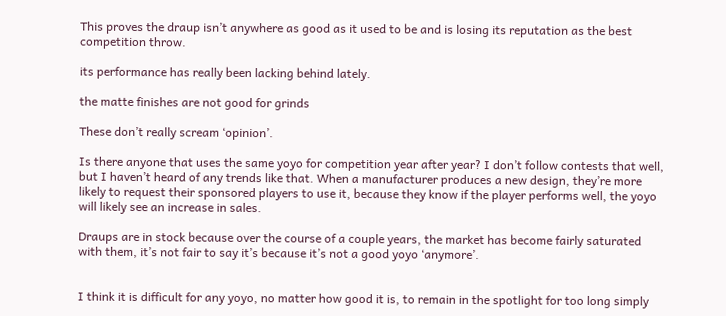This proves the draup isn’t anywhere as good as it used to be and is losing its reputation as the best competition throw.

its performance has really been lacking behind lately.

the matte finishes are not good for grinds

These don’t really scream ‘opinion’.

Is there anyone that uses the same yoyo for competition year after year? I don’t follow contests that well, but I haven’t heard of any trends like that. When a manufacturer produces a new design, they’re more likely to request their sponsored players to use it, because they know if the player performs well, the yoyo will likely see an increase in sales.

Draups are in stock because over the course of a couple years, the market has become fairly saturated with them, it’s not fair to say it’s because it’s not a good yoyo ‘anymore’.


I think it is difficult for any yoyo, no matter how good it is, to remain in the spotlight for too long simply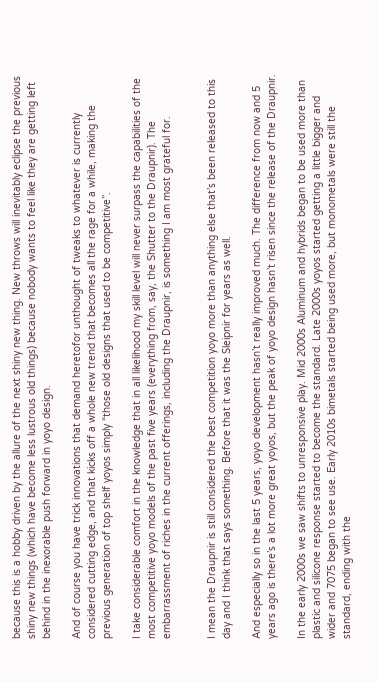because this is a hobby driven by the allure of the next shiny new thing. New throws will inevitably eclipse the previous shiny new things (which have become less lustrous old things) because nobody wants to feel like they are getting left behind in the inexorable push forward in yoyo design.

And of course you have trick innovations that demand heretofor unthought of tweaks to whatever is currently considered cutting edge, and that kicks off a whole new trend that becomes all the rage for a while, making the previous generation of top shelf yoyos simply “those old designs that used to be competitive”.

I take considerable comfort in the knowledge that in all likelihood my skill level will never surpass the capabilities of the most competitive yoyo models of the past five years (everything from, say, the Shutter to the Draupnir). The embarrassment of riches in the current offerings, including the Draupnir, is something I am most grateful for.


I mean the Draupnir is still considered the best competition yoyo more than anything else that’s been released to this day and I think that says something. Before that it was the Sleipnir for years as well.

And especially so in the last 5 years, yoyo development hasn’t really improved much. The difference from now and 5 years ago is there’s a lot more great yoyos, but the peak of yoyo design hasn’t risen since the release of the Draupnir.

In the early 2000s we saw shifts to unresponsive play. Mid 2000s Aluminum and hybrids began to be used more than plastic and silicone response started to become the standard. Late 2000s yoyos started getting a little bigger and wider and 7075 began to see use. Early 2010s bimetals started being used more, but monometals were still the standard, ending with the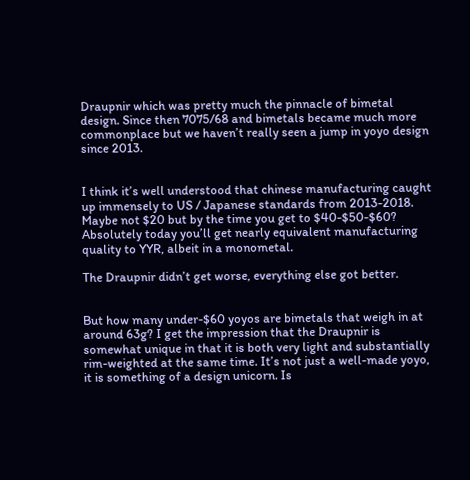Draupnir which was pretty much the pinnacle of bimetal design. Since then 7075/68 and bimetals became much more commonplace but we haven’t really seen a jump in yoyo design since 2013.


I think it’s well understood that chinese manufacturing caught up immensely to US / Japanese standards from 2013-2018. Maybe not $20 but by the time you get to $40-$50-$60? Absolutely today you’ll get nearly equivalent manufacturing quality to YYR, albeit in a monometal.

The Draupnir didn’t get worse, everything else got better.


But how many under-$60 yoyos are bimetals that weigh in at around 63g? I get the impression that the Draupnir is somewhat unique in that it is both very light and substantially rim-weighted at the same time. It’s not just a well-made yoyo, it is something of a design unicorn. Is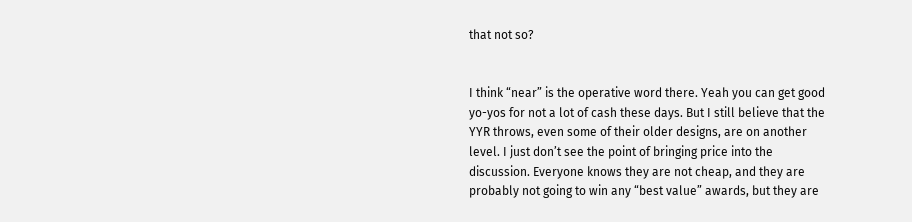that not so?


I think “near” is the operative word there. Yeah you can get good yo-yos for not a lot of cash these days. But I still believe that the YYR throws, even some of their older designs, are on another level. I just don’t see the point of bringing price into the discussion. Everyone knows they are not cheap, and they are probably not going to win any “best value” awards, but they are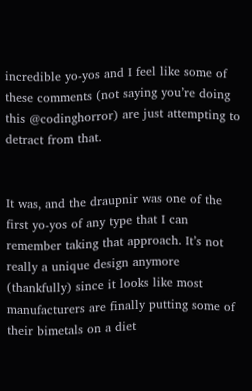incredible yo-yos and I feel like some of these comments (not saying you’re doing this @codinghorror) are just attempting to detract from that.


It was, and the draupnir was one of the first yo-yos of any type that I can remember taking that approach. It’s not really a unique design anymore (thankfully) since it looks like most manufacturers are finally putting some of their bimetals on a diet